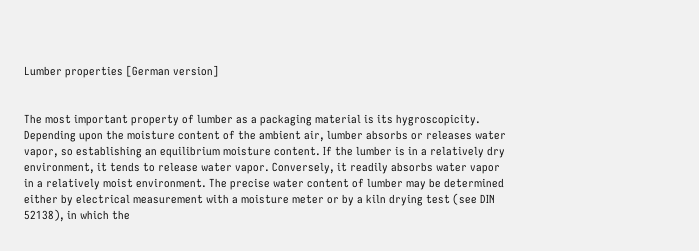Lumber properties [German version]


The most important property of lumber as a packaging material is its hygroscopicity. Depending upon the moisture content of the ambient air, lumber absorbs or releases water vapor, so establishing an equilibrium moisture content. If the lumber is in a relatively dry environment, it tends to release water vapor. Conversely, it readily absorbs water vapor in a relatively moist environment. The precise water content of lumber may be determined either by electrical measurement with a moisture meter or by a kiln drying test (see DIN 52138), in which the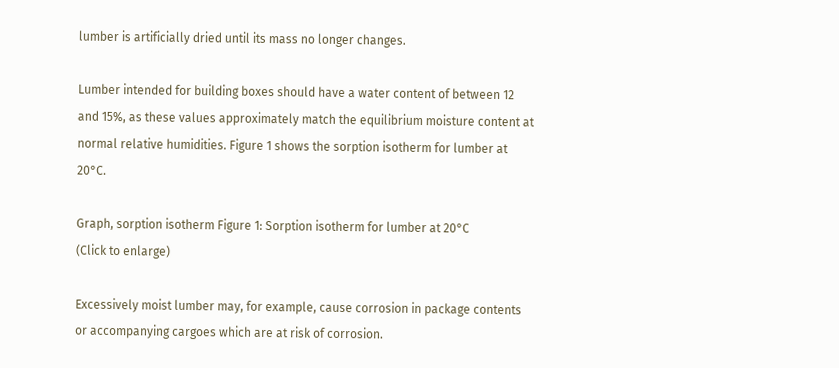lumber is artificially dried until its mass no longer changes.

Lumber intended for building boxes should have a water content of between 12 and 15%, as these values approximately match the equilibrium moisture content at normal relative humidities. Figure 1 shows the sorption isotherm for lumber at 20°C.

Graph, sorption isotherm Figure 1: Sorption isotherm for lumber at 20°C
(Click to enlarge)

Excessively moist lumber may, for example, cause corrosion in package contents or accompanying cargoes which are at risk of corrosion.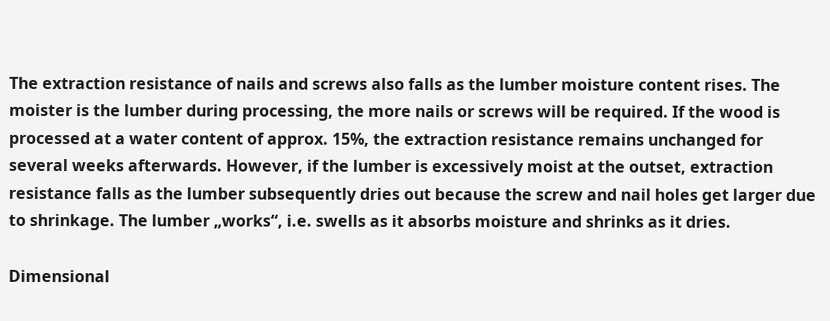The extraction resistance of nails and screws also falls as the lumber moisture content rises. The moister is the lumber during processing, the more nails or screws will be required. If the wood is processed at a water content of approx. 15%, the extraction resistance remains unchanged for several weeks afterwards. However, if the lumber is excessively moist at the outset, extraction resistance falls as the lumber subsequently dries out because the screw and nail holes get larger due to shrinkage. The lumber „works“, i.e. swells as it absorbs moisture and shrinks as it dries.

Dimensional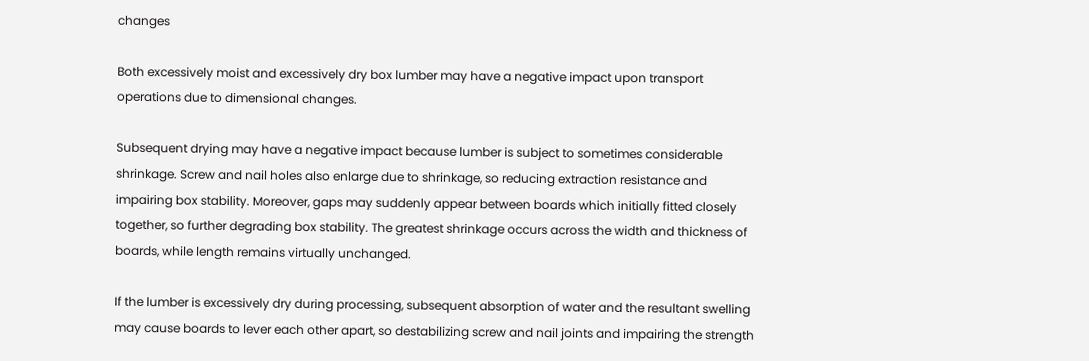changes

Both excessively moist and excessively dry box lumber may have a negative impact upon transport operations due to dimensional changes.

Subsequent drying may have a negative impact because lumber is subject to sometimes considerable shrinkage. Screw and nail holes also enlarge due to shrinkage, so reducing extraction resistance and impairing box stability. Moreover, gaps may suddenly appear between boards which initially fitted closely together, so further degrading box stability. The greatest shrinkage occurs across the width and thickness of boards, while length remains virtually unchanged.

If the lumber is excessively dry during processing, subsequent absorption of water and the resultant swelling may cause boards to lever each other apart, so destabilizing screw and nail joints and impairing the strength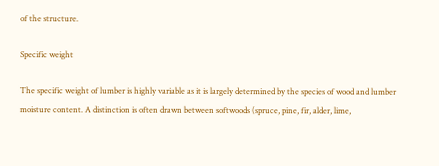of the structure.

Specific weight

The specific weight of lumber is highly variable as it is largely determined by the species of wood and lumber moisture content. A distinction is often drawn between softwoods (spruce, pine, fir, alder, lime,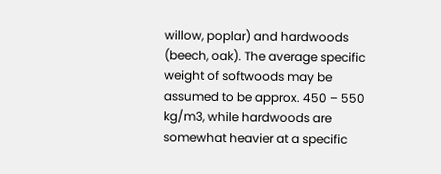willow, poplar) and hardwoods (beech, oak). The average specific weight of softwoods may be assumed to be approx. 450 – 550 kg/m3, while hardwoods are somewhat heavier at a specific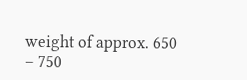weight of approx. 650 – 750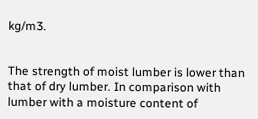kg/m3.


The strength of moist lumber is lower than that of dry lumber. In comparison with lumber with a moisture content of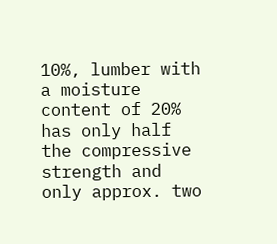10%, lumber with a moisture content of 20% has only half the compressive strength and only approx. two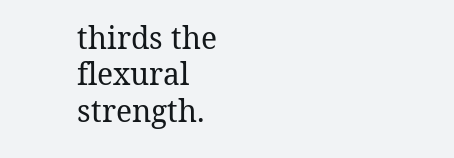thirds the flexural strength.